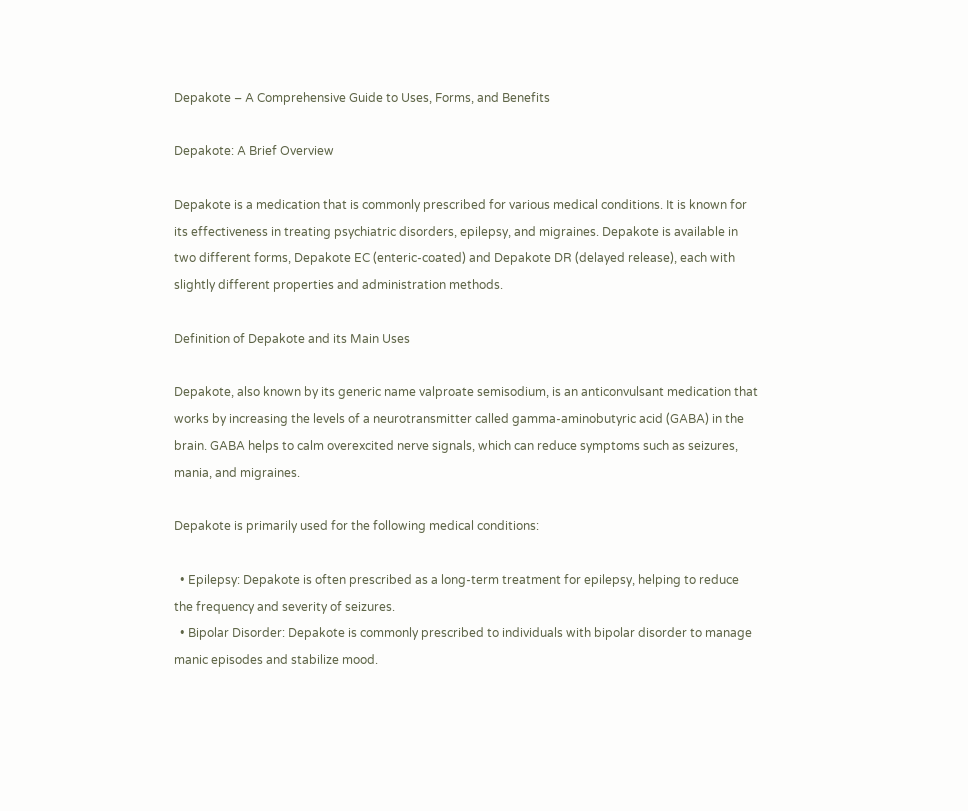Depakote – A Comprehensive Guide to Uses, Forms, and Benefits

Depakote: A Brief Overview

Depakote is a medication that is commonly prescribed for various medical conditions. It is known for its effectiveness in treating psychiatric disorders, epilepsy, and migraines. Depakote is available in two different forms, Depakote EC (enteric-coated) and Depakote DR (delayed release), each with slightly different properties and administration methods.

Definition of Depakote and its Main Uses

Depakote, also known by its generic name valproate semisodium, is an anticonvulsant medication that works by increasing the levels of a neurotransmitter called gamma-aminobutyric acid (GABA) in the brain. GABA helps to calm overexcited nerve signals, which can reduce symptoms such as seizures, mania, and migraines.

Depakote is primarily used for the following medical conditions:

  • Epilepsy: Depakote is often prescribed as a long-term treatment for epilepsy, helping to reduce the frequency and severity of seizures.
  • Bipolar Disorder: Depakote is commonly prescribed to individuals with bipolar disorder to manage manic episodes and stabilize mood.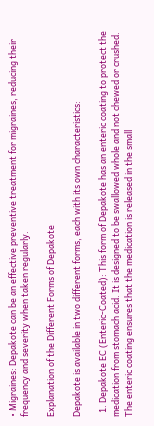• Migraines: Depakote can be an effective preventive treatment for migraines, reducing their frequency and severity when taken regularly.

Explanation of the Different Forms of Depakote

Depakote is available in two different forms, each with its own characteristics:

  1. Depakote EC (Enteric-Coated): This form of Depakote has an enteric coating to protect the medication from stomach acid. It is designed to be swallowed whole and not chewed or crushed. The enteric coating ensures that the medication is released in the small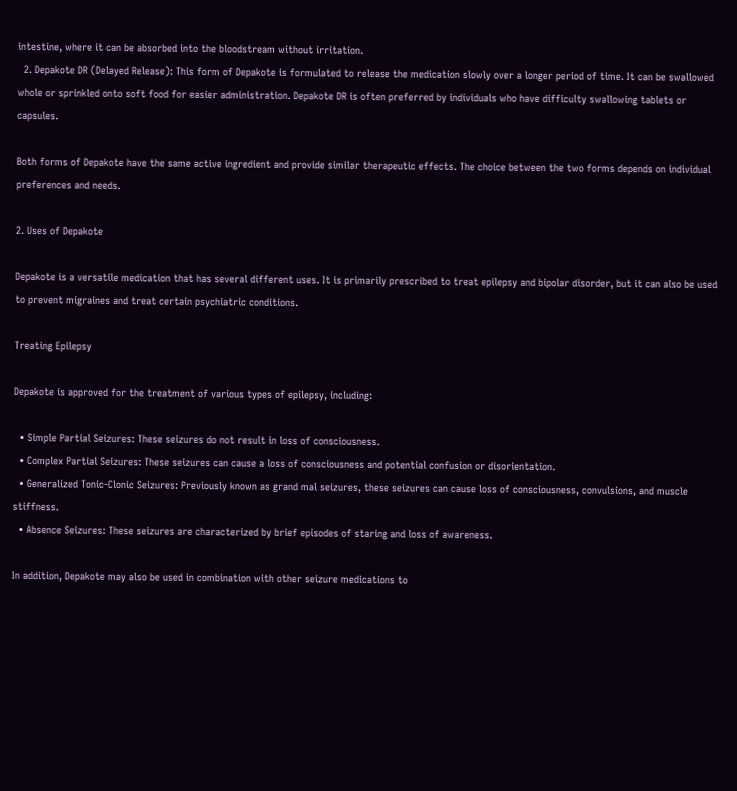intestine, where it can be absorbed into the bloodstream without irritation.
  2. Depakote DR (Delayed Release): This form of Depakote is formulated to release the medication slowly over a longer period of time. It can be swallowed whole or sprinkled onto soft food for easier administration. Depakote DR is often preferred by individuals who have difficulty swallowing tablets or capsules.

Both forms of Depakote have the same active ingredient and provide similar therapeutic effects. The choice between the two forms depends on individual preferences and needs.

2. Uses of Depakote

Depakote is a versatile medication that has several different uses. It is primarily prescribed to treat epilepsy and bipolar disorder, but it can also be used to prevent migraines and treat certain psychiatric conditions.

Treating Epilepsy

Depakote is approved for the treatment of various types of epilepsy, including:

  • Simple Partial Seizures: These seizures do not result in loss of consciousness.
  • Complex Partial Seizures: These seizures can cause a loss of consciousness and potential confusion or disorientation.
  • Generalized Tonic-Clonic Seizures: Previously known as grand mal seizures, these seizures can cause loss of consciousness, convulsions, and muscle stiffness.
  • Absence Seizures: These seizures are characterized by brief episodes of staring and loss of awareness.

In addition, Depakote may also be used in combination with other seizure medications to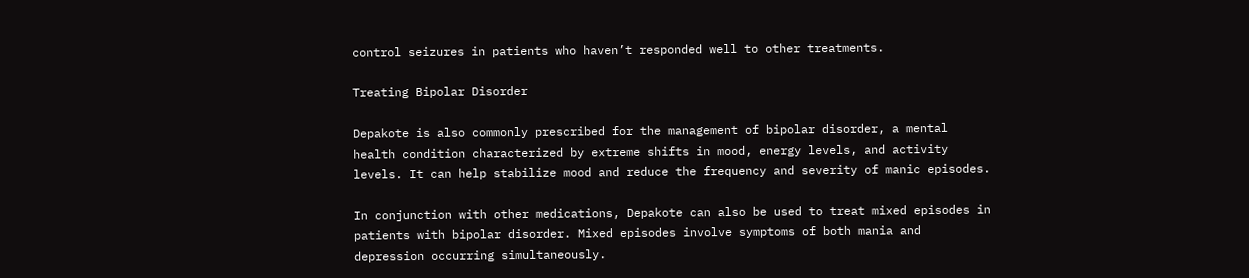control seizures in patients who haven’t responded well to other treatments.

Treating Bipolar Disorder

Depakote is also commonly prescribed for the management of bipolar disorder, a mental health condition characterized by extreme shifts in mood, energy levels, and activity levels. It can help stabilize mood and reduce the frequency and severity of manic episodes.

In conjunction with other medications, Depakote can also be used to treat mixed episodes in patients with bipolar disorder. Mixed episodes involve symptoms of both mania and depression occurring simultaneously.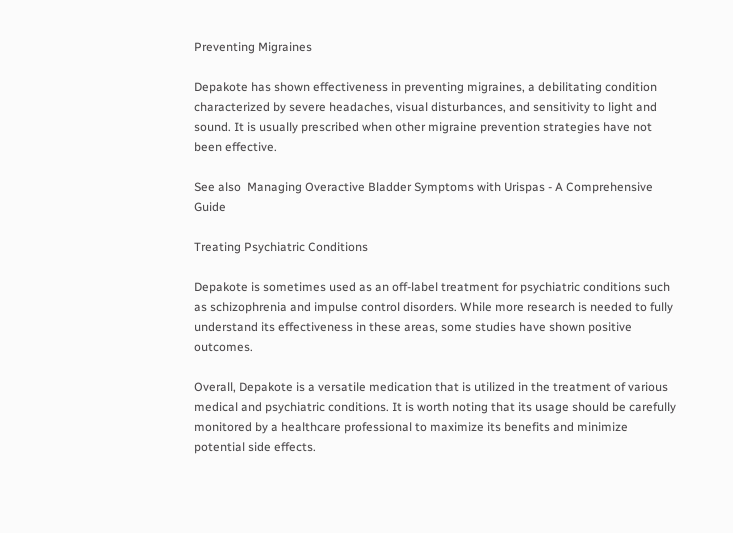Preventing Migraines

Depakote has shown effectiveness in preventing migraines, a debilitating condition characterized by severe headaches, visual disturbances, and sensitivity to light and sound. It is usually prescribed when other migraine prevention strategies have not been effective.

See also  Managing Overactive Bladder Symptoms with Urispas - A Comprehensive Guide

Treating Psychiatric Conditions

Depakote is sometimes used as an off-label treatment for psychiatric conditions such as schizophrenia and impulse control disorders. While more research is needed to fully understand its effectiveness in these areas, some studies have shown positive outcomes.

Overall, Depakote is a versatile medication that is utilized in the treatment of various medical and psychiatric conditions. It is worth noting that its usage should be carefully monitored by a healthcare professional to maximize its benefits and minimize potential side effects.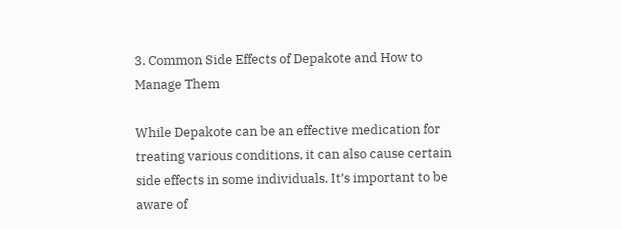3. Common Side Effects of Depakote and How to Manage Them

While Depakote can be an effective medication for treating various conditions, it can also cause certain side effects in some individuals. It’s important to be aware of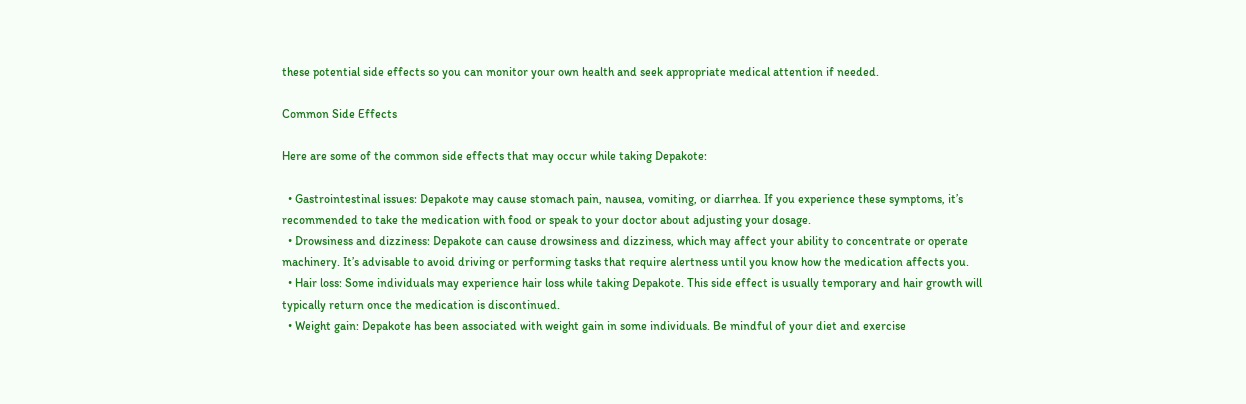these potential side effects so you can monitor your own health and seek appropriate medical attention if needed.

Common Side Effects

Here are some of the common side effects that may occur while taking Depakote:

  • Gastrointestinal issues: Depakote may cause stomach pain, nausea, vomiting, or diarrhea. If you experience these symptoms, it’s recommended to take the medication with food or speak to your doctor about adjusting your dosage.
  • Drowsiness and dizziness: Depakote can cause drowsiness and dizziness, which may affect your ability to concentrate or operate machinery. It’s advisable to avoid driving or performing tasks that require alertness until you know how the medication affects you.
  • Hair loss: Some individuals may experience hair loss while taking Depakote. This side effect is usually temporary and hair growth will typically return once the medication is discontinued.
  • Weight gain: Depakote has been associated with weight gain in some individuals. Be mindful of your diet and exercise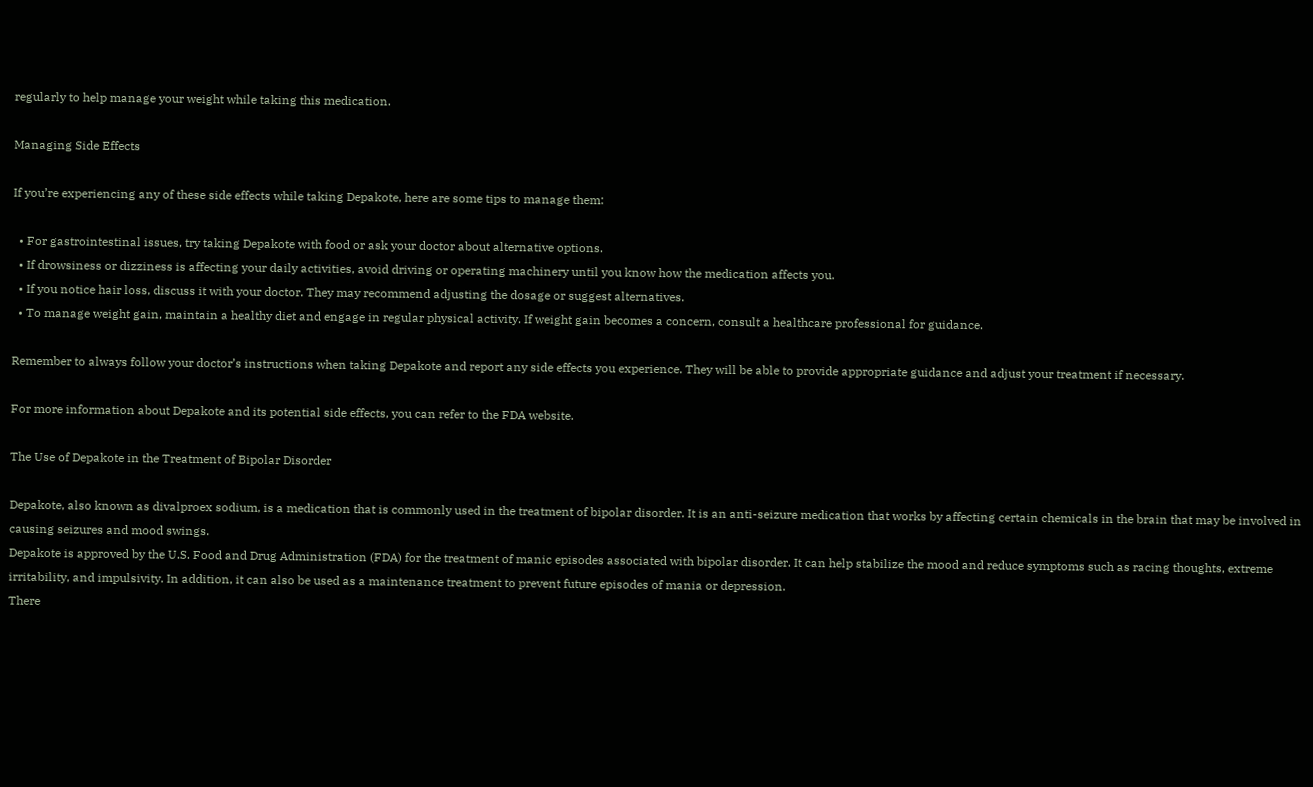regularly to help manage your weight while taking this medication.

Managing Side Effects

If you’re experiencing any of these side effects while taking Depakote, here are some tips to manage them:

  • For gastrointestinal issues, try taking Depakote with food or ask your doctor about alternative options.
  • If drowsiness or dizziness is affecting your daily activities, avoid driving or operating machinery until you know how the medication affects you.
  • If you notice hair loss, discuss it with your doctor. They may recommend adjusting the dosage or suggest alternatives.
  • To manage weight gain, maintain a healthy diet and engage in regular physical activity. If weight gain becomes a concern, consult a healthcare professional for guidance.

Remember to always follow your doctor’s instructions when taking Depakote and report any side effects you experience. They will be able to provide appropriate guidance and adjust your treatment if necessary.

For more information about Depakote and its potential side effects, you can refer to the FDA website.

The Use of Depakote in the Treatment of Bipolar Disorder

Depakote, also known as divalproex sodium, is a medication that is commonly used in the treatment of bipolar disorder. It is an anti-seizure medication that works by affecting certain chemicals in the brain that may be involved in causing seizures and mood swings.
Depakote is approved by the U.S. Food and Drug Administration (FDA) for the treatment of manic episodes associated with bipolar disorder. It can help stabilize the mood and reduce symptoms such as racing thoughts, extreme irritability, and impulsivity. In addition, it can also be used as a maintenance treatment to prevent future episodes of mania or depression.
There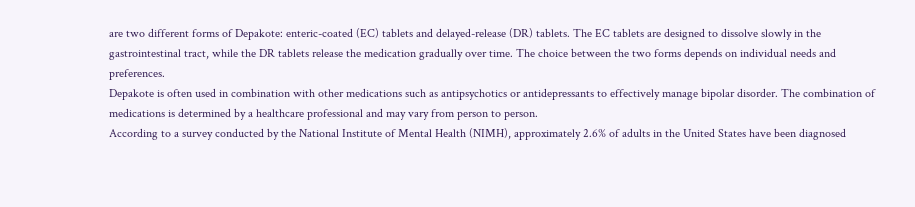are two different forms of Depakote: enteric-coated (EC) tablets and delayed-release (DR) tablets. The EC tablets are designed to dissolve slowly in the gastrointestinal tract, while the DR tablets release the medication gradually over time. The choice between the two forms depends on individual needs and preferences.
Depakote is often used in combination with other medications such as antipsychotics or antidepressants to effectively manage bipolar disorder. The combination of medications is determined by a healthcare professional and may vary from person to person.
According to a survey conducted by the National Institute of Mental Health (NIMH), approximately 2.6% of adults in the United States have been diagnosed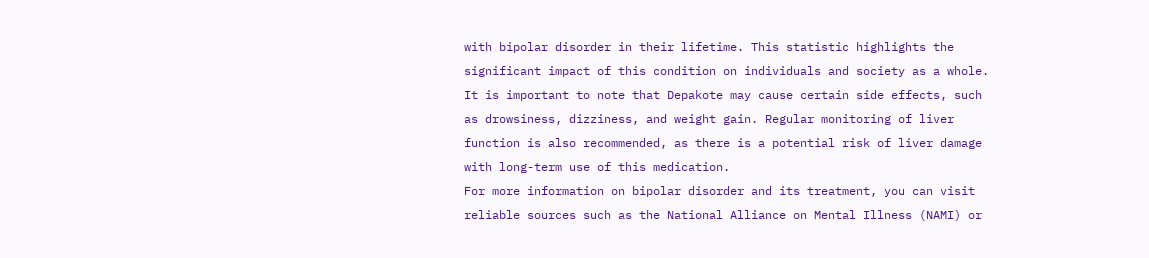with bipolar disorder in their lifetime. This statistic highlights the significant impact of this condition on individuals and society as a whole.
It is important to note that Depakote may cause certain side effects, such as drowsiness, dizziness, and weight gain. Regular monitoring of liver function is also recommended, as there is a potential risk of liver damage with long-term use of this medication.
For more information on bipolar disorder and its treatment, you can visit reliable sources such as the National Alliance on Mental Illness (NAMI) or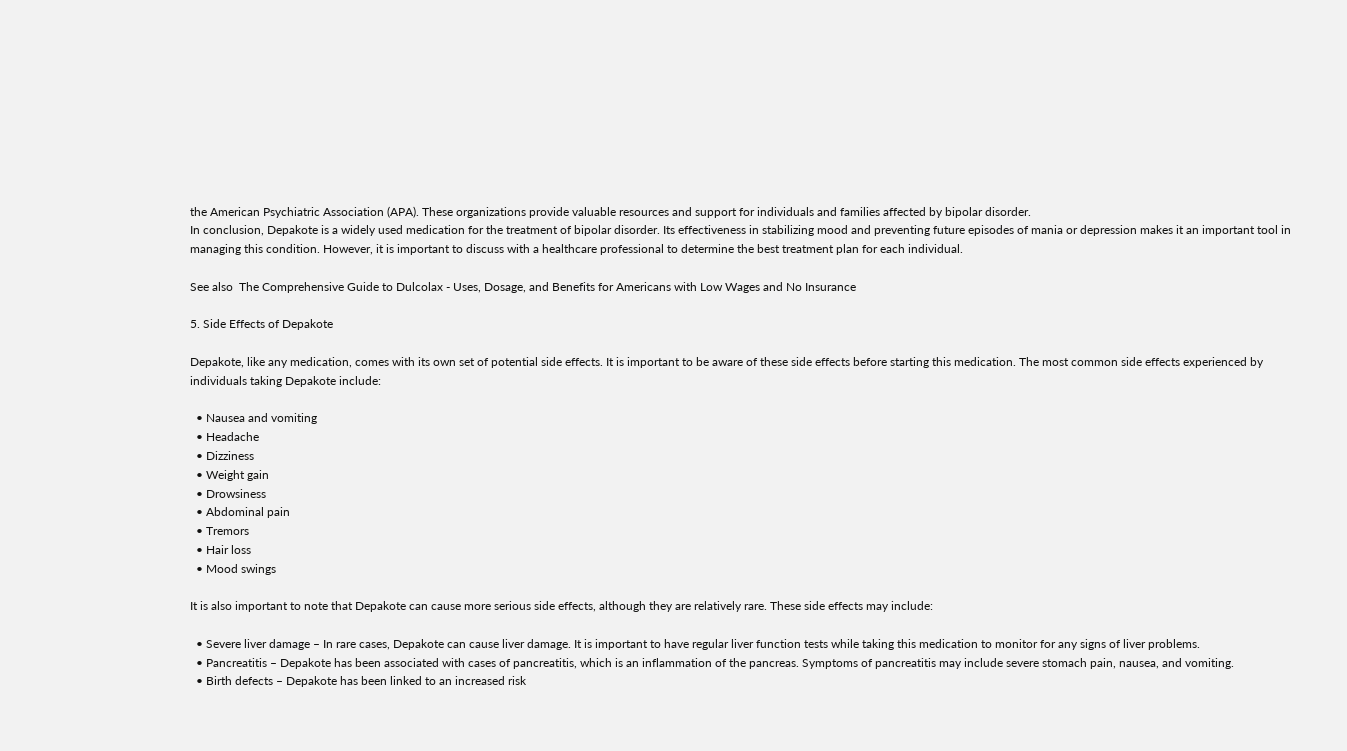the American Psychiatric Association (APA). These organizations provide valuable resources and support for individuals and families affected by bipolar disorder.
In conclusion, Depakote is a widely used medication for the treatment of bipolar disorder. Its effectiveness in stabilizing mood and preventing future episodes of mania or depression makes it an important tool in managing this condition. However, it is important to discuss with a healthcare professional to determine the best treatment plan for each individual.

See also  The Comprehensive Guide to Dulcolax - Uses, Dosage, and Benefits for Americans with Low Wages and No Insurance

5. Side Effects of Depakote

Depakote, like any medication, comes with its own set of potential side effects. It is important to be aware of these side effects before starting this medication. The most common side effects experienced by individuals taking Depakote include:

  • Nausea and vomiting
  • Headache
  • Dizziness
  • Weight gain
  • Drowsiness
  • Abdominal pain
  • Tremors
  • Hair loss
  • Mood swings

It is also important to note that Depakote can cause more serious side effects, although they are relatively rare. These side effects may include:

  • Severe liver damage – In rare cases, Depakote can cause liver damage. It is important to have regular liver function tests while taking this medication to monitor for any signs of liver problems.
  • Pancreatitis – Depakote has been associated with cases of pancreatitis, which is an inflammation of the pancreas. Symptoms of pancreatitis may include severe stomach pain, nausea, and vomiting.
  • Birth defects – Depakote has been linked to an increased risk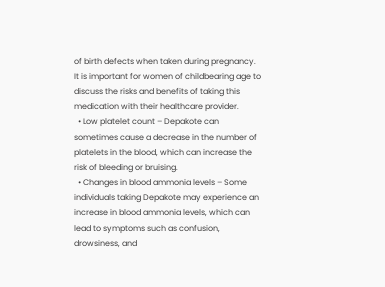of birth defects when taken during pregnancy. It is important for women of childbearing age to discuss the risks and benefits of taking this medication with their healthcare provider.
  • Low platelet count – Depakote can sometimes cause a decrease in the number of platelets in the blood, which can increase the risk of bleeding or bruising.
  • Changes in blood ammonia levels – Some individuals taking Depakote may experience an increase in blood ammonia levels, which can lead to symptoms such as confusion, drowsiness, and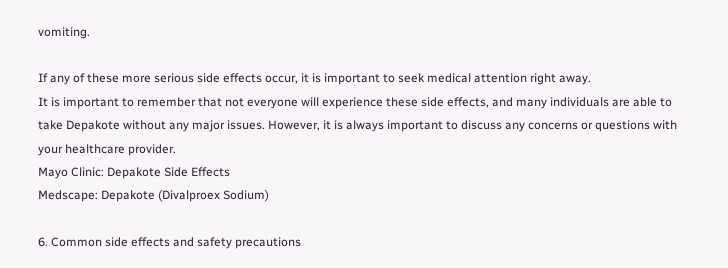vomiting.

If any of these more serious side effects occur, it is important to seek medical attention right away.
It is important to remember that not everyone will experience these side effects, and many individuals are able to take Depakote without any major issues. However, it is always important to discuss any concerns or questions with your healthcare provider.
Mayo Clinic: Depakote Side Effects
Medscape: Depakote (Divalproex Sodium)

6. Common side effects and safety precautions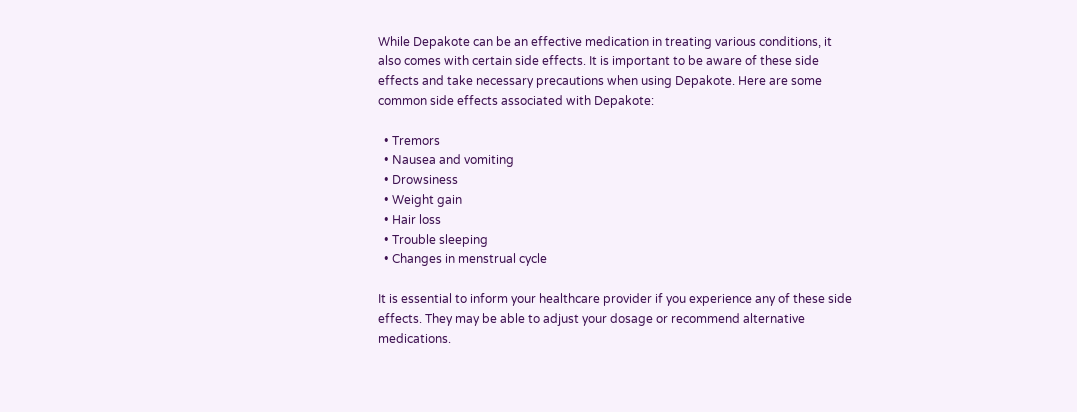While Depakote can be an effective medication in treating various conditions, it also comes with certain side effects. It is important to be aware of these side effects and take necessary precautions when using Depakote. Here are some common side effects associated with Depakote:

  • Tremors
  • Nausea and vomiting
  • Drowsiness
  • Weight gain
  • Hair loss
  • Trouble sleeping
  • Changes in menstrual cycle

It is essential to inform your healthcare provider if you experience any of these side effects. They may be able to adjust your dosage or recommend alternative medications.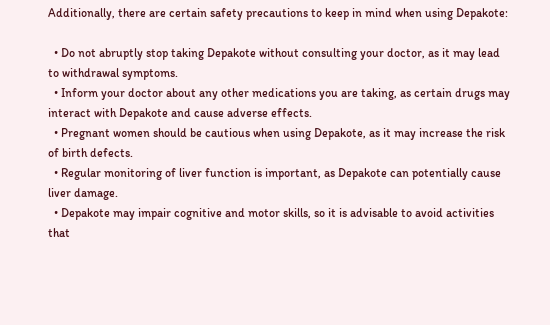Additionally, there are certain safety precautions to keep in mind when using Depakote:

  • Do not abruptly stop taking Depakote without consulting your doctor, as it may lead to withdrawal symptoms.
  • Inform your doctor about any other medications you are taking, as certain drugs may interact with Depakote and cause adverse effects.
  • Pregnant women should be cautious when using Depakote, as it may increase the risk of birth defects.
  • Regular monitoring of liver function is important, as Depakote can potentially cause liver damage.
  • Depakote may impair cognitive and motor skills, so it is advisable to avoid activities that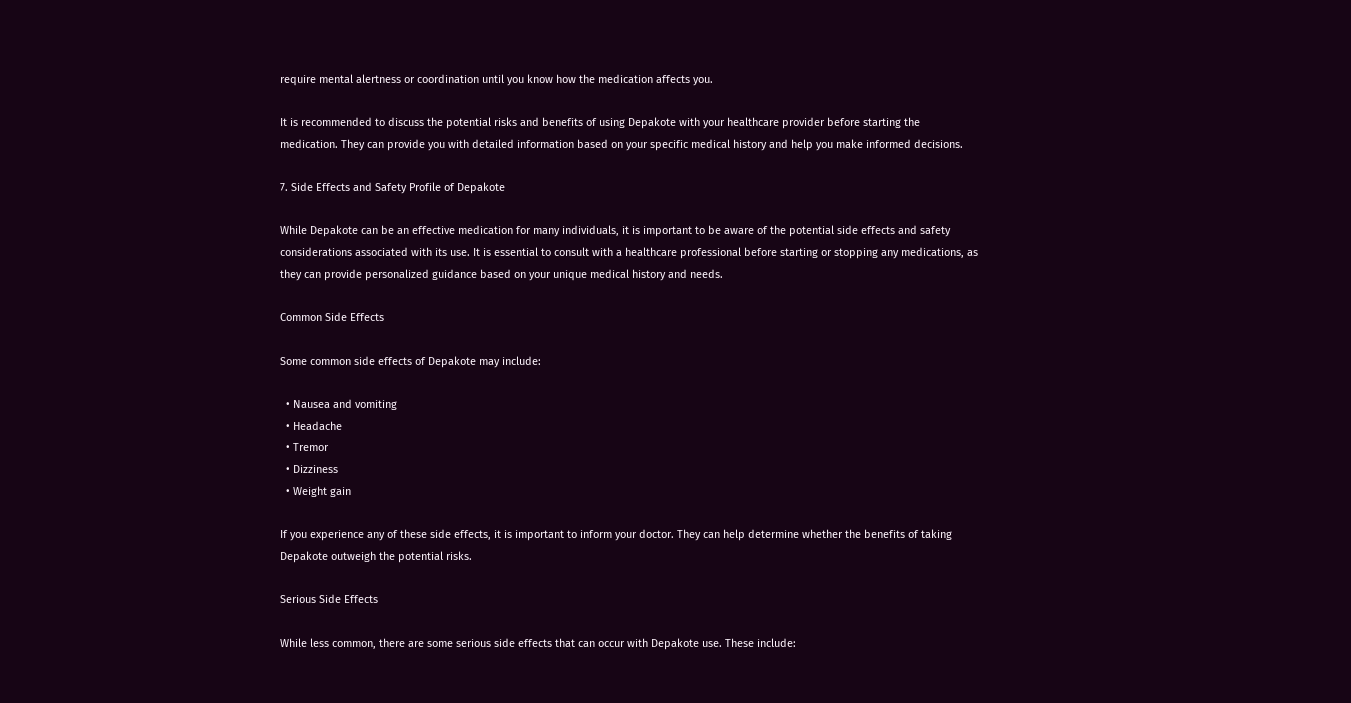require mental alertness or coordination until you know how the medication affects you.

It is recommended to discuss the potential risks and benefits of using Depakote with your healthcare provider before starting the medication. They can provide you with detailed information based on your specific medical history and help you make informed decisions.

7. Side Effects and Safety Profile of Depakote

While Depakote can be an effective medication for many individuals, it is important to be aware of the potential side effects and safety considerations associated with its use. It is essential to consult with a healthcare professional before starting or stopping any medications, as they can provide personalized guidance based on your unique medical history and needs.

Common Side Effects

Some common side effects of Depakote may include:

  • Nausea and vomiting
  • Headache
  • Tremor
  • Dizziness
  • Weight gain

If you experience any of these side effects, it is important to inform your doctor. They can help determine whether the benefits of taking Depakote outweigh the potential risks.

Serious Side Effects

While less common, there are some serious side effects that can occur with Depakote use. These include: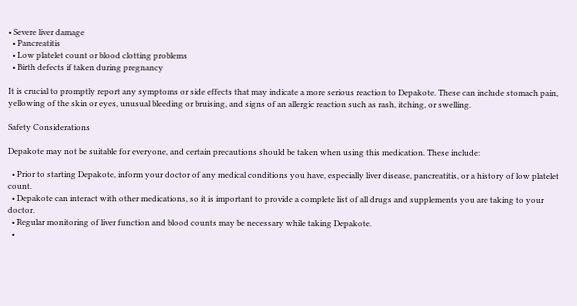• Severe liver damage
  • Pancreatitis
  • Low platelet count or blood clotting problems
  • Birth defects if taken during pregnancy

It is crucial to promptly report any symptoms or side effects that may indicate a more serious reaction to Depakote. These can include stomach pain, yellowing of the skin or eyes, unusual bleeding or bruising, and signs of an allergic reaction such as rash, itching, or swelling.

Safety Considerations

Depakote may not be suitable for everyone, and certain precautions should be taken when using this medication. These include:

  • Prior to starting Depakote, inform your doctor of any medical conditions you have, especially liver disease, pancreatitis, or a history of low platelet count.
  • Depakote can interact with other medications, so it is important to provide a complete list of all drugs and supplements you are taking to your doctor.
  • Regular monitoring of liver function and blood counts may be necessary while taking Depakote.
  •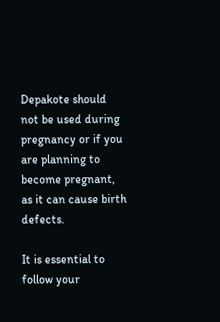Depakote should not be used during pregnancy or if you are planning to become pregnant, as it can cause birth defects.

It is essential to follow your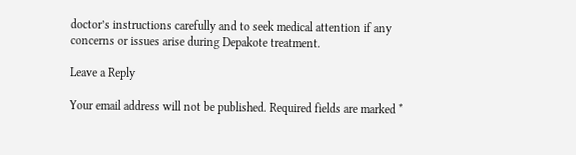doctor’s instructions carefully and to seek medical attention if any concerns or issues arise during Depakote treatment.

Leave a Reply

Your email address will not be published. Required fields are marked *